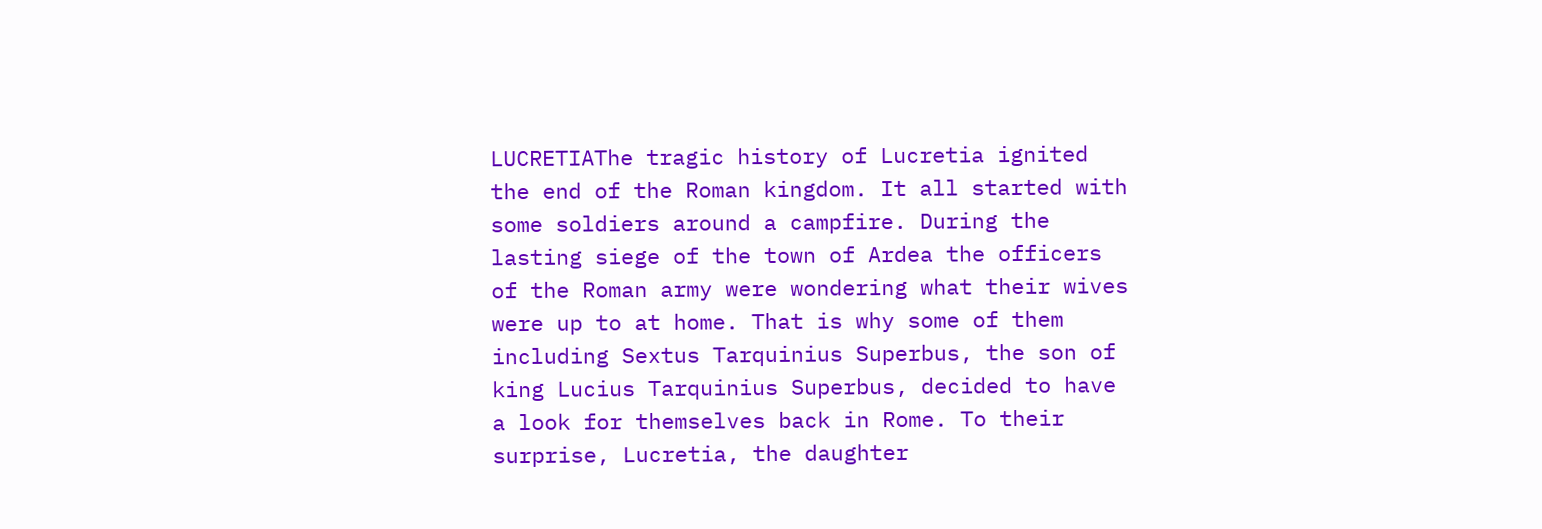LUCRETIAThe tragic history of Lucretia ignited the end of the Roman kingdom. It all started with some soldiers around a campfire. During the lasting siege of the town of Ardea the officers of the Roman army were wondering what their wives were up to at home. That is why some of them including Sextus Tarquinius Superbus, the son of king Lucius Tarquinius Superbus, decided to have a look for themselves back in Rome. To their surprise, Lucretia, the daughter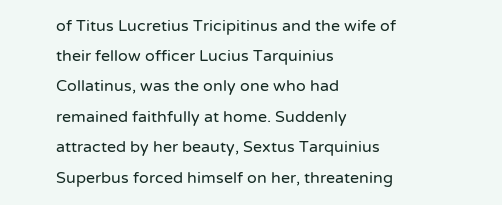of Titus Lucretius Tricipitinus and the wife of their fellow officer Lucius Tarquinius Collatinus, was the only one who had remained faithfully at home. Suddenly attracted by her beauty, Sextus Tarquinius Superbus forced himself on her, threatening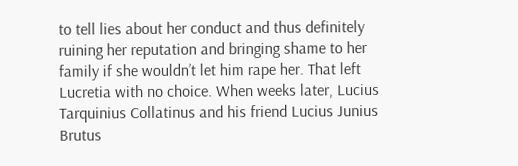to tell lies about her conduct and thus definitely ruining her reputation and bringing shame to her family if she wouldn’t let him rape her. That left Lucretia with no choice. When weeks later, Lucius Tarquinius Collatinus and his friend Lucius Junius Brutus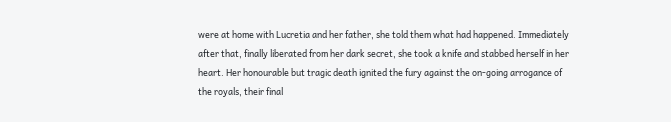were at home with Lucretia and her father, she told them what had happened. Immediately after that, finally liberated from her dark secret, she took a knife and stabbed herself in her heart. Her honourable but tragic death ignited the fury against the on-going arrogance of the royals, their final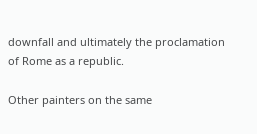downfall and ultimately the proclamation of Rome as a republic.

Other painters on the same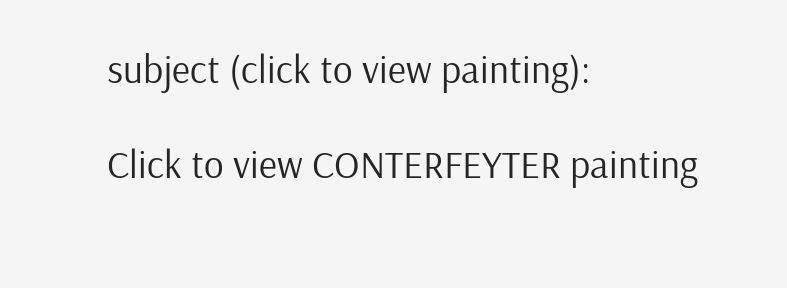subject (click to view painting):

Click to view CONTERFEYTER painting